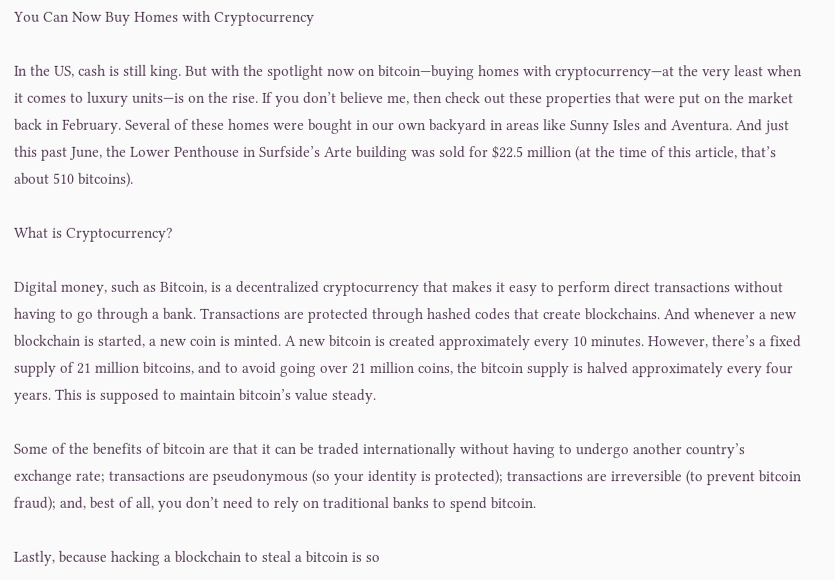You Can Now Buy Homes with Cryptocurrency

In the US, cash is still king. But with the spotlight now on bitcoin—buying homes with cryptocurrency—at the very least when it comes to luxury units—is on the rise. If you don’t believe me, then check out these properties that were put on the market back in February. Several of these homes were bought in our own backyard in areas like Sunny Isles and Aventura. And just this past June, the Lower Penthouse in Surfside’s Arte building was sold for $22.5 million (at the time of this article, that’s about 510 bitcoins).

What is Cryptocurrency?

Digital money, such as Bitcoin, is a decentralized cryptocurrency that makes it easy to perform direct transactions without having to go through a bank. Transactions are protected through hashed codes that create blockchains. And whenever a new blockchain is started, a new coin is minted. A new bitcoin is created approximately every 10 minutes. However, there’s a fixed supply of 21 million bitcoins, and to avoid going over 21 million coins, the bitcoin supply is halved approximately every four years. This is supposed to maintain bitcoin’s value steady.

Some of the benefits of bitcoin are that it can be traded internationally without having to undergo another country’s exchange rate; transactions are pseudonymous (so your identity is protected); transactions are irreversible (to prevent bitcoin fraud); and, best of all, you don’t need to rely on traditional banks to spend bitcoin.

Lastly, because hacking a blockchain to steal a bitcoin is so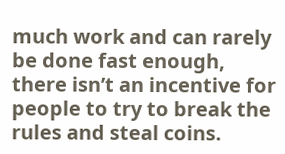much work and can rarely be done fast enough, there isn’t an incentive for people to try to break the rules and steal coins.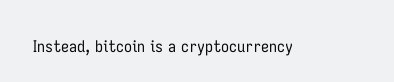Instead, bitcoin is a cryptocurrency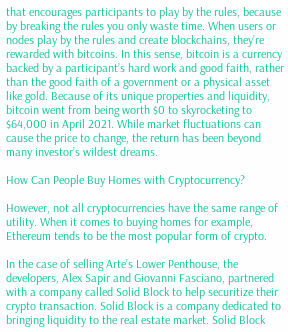that encourages participants to play by the rules, because by breaking the rules you only waste time. When users or nodes play by the rules and create blockchains, they’re rewarded with bitcoins. In this sense, bitcoin is a currency backed by a participant’s hard work and good faith, rather than the good faith of a government or a physical asset like gold. Because of its unique properties and liquidity, bitcoin went from being worth $0 to skyrocketing to $64,000 in April 2021. While market fluctuations can cause the price to change, the return has been beyond many investor’s wildest dreams.

How Can People Buy Homes with Cryptocurrency?

However, not all cryptocurrencies have the same range of utility. When it comes to buying homes for example, Ethereum tends to be the most popular form of crypto.

In the case of selling Arte’s Lower Penthouse, the developers, Alex Sapir and Giovanni Fasciano, partnered with a company called Solid Block to help securitize their crypto transaction. Solid Block is a company dedicated to bringing liquidity to the real estate market. Solid Block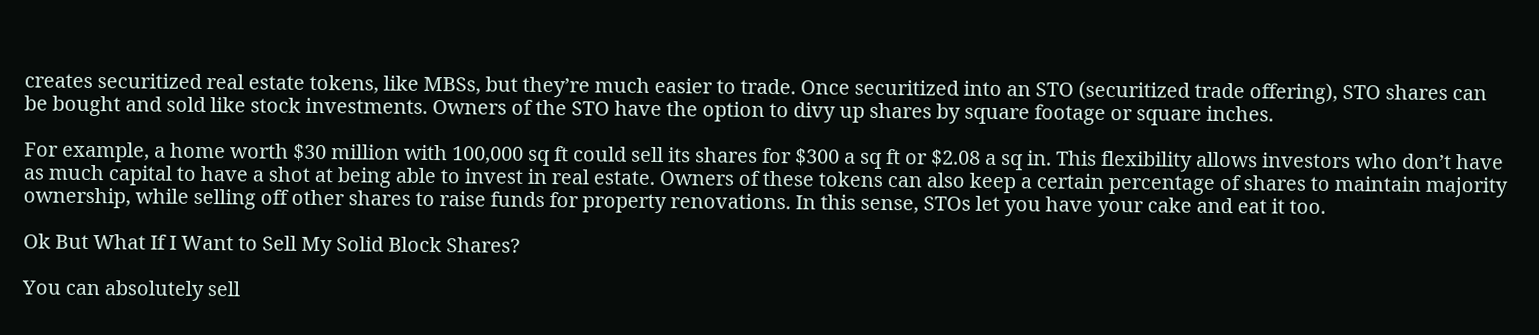creates securitized real estate tokens, like MBSs, but they’re much easier to trade. Once securitized into an STO (securitized trade offering), STO shares can be bought and sold like stock investments. Owners of the STO have the option to divy up shares by square footage or square inches.

For example, a home worth $30 million with 100,000 sq ft could sell its shares for $300 a sq ft or $2.08 a sq in. This flexibility allows investors who don’t have as much capital to have a shot at being able to invest in real estate. Owners of these tokens can also keep a certain percentage of shares to maintain majority ownership, while selling off other shares to raise funds for property renovations. In this sense, STOs let you have your cake and eat it too.

Ok But What If I Want to Sell My Solid Block Shares?

You can absolutely sell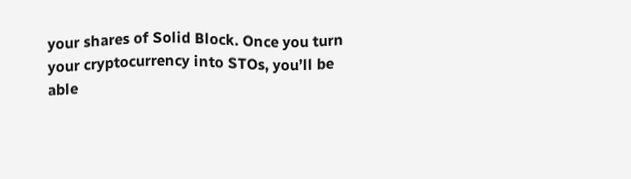your shares of Solid Block. Once you turn your cryptocurrency into STOs, you’ll be able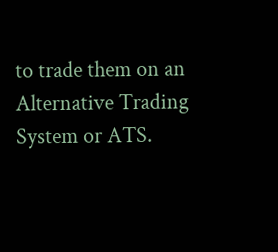to trade them on an Alternative Trading System or ATS.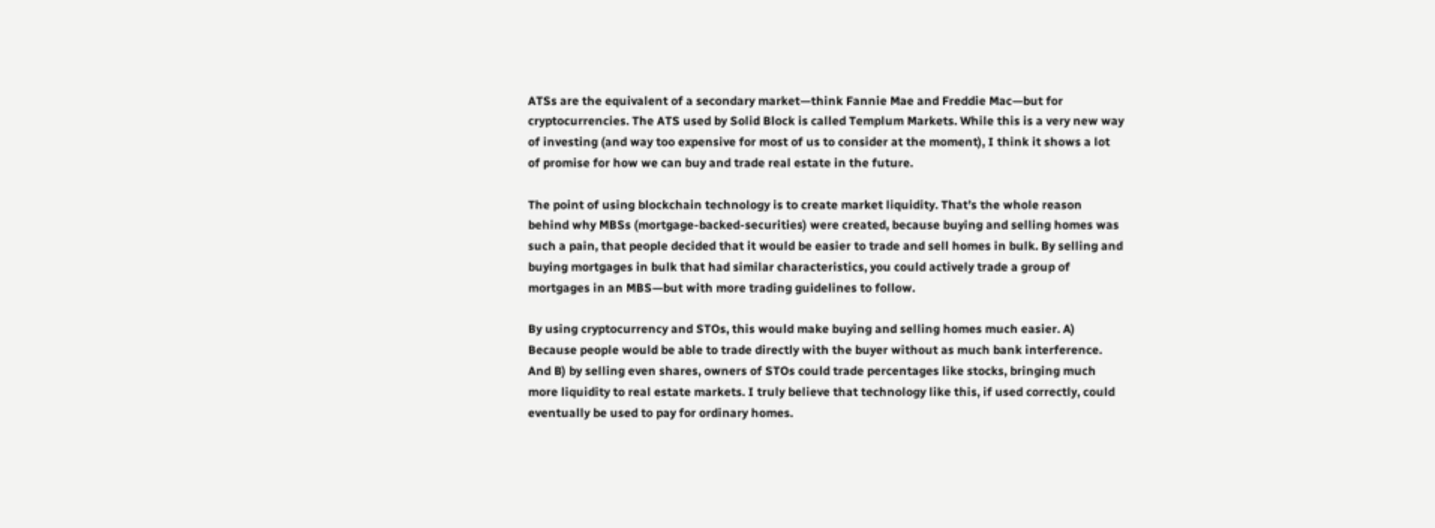ATSs are the equivalent of a secondary market—think Fannie Mae and Freddie Mac—but for cryptocurrencies. The ATS used by Solid Block is called Templum Markets. While this is a very new way of investing (and way too expensive for most of us to consider at the moment), I think it shows a lot of promise for how we can buy and trade real estate in the future.

The point of using blockchain technology is to create market liquidity. That’s the whole reason behind why MBSs (mortgage-backed-securities) were created, because buying and selling homes was such a pain, that people decided that it would be easier to trade and sell homes in bulk. By selling and buying mortgages in bulk that had similar characteristics, you could actively trade a group of mortgages in an MBS—but with more trading guidelines to follow.

By using cryptocurrency and STOs, this would make buying and selling homes much easier. A) Because people would be able to trade directly with the buyer without as much bank interference. And B) by selling even shares, owners of STOs could trade percentages like stocks, bringing much more liquidity to real estate markets. I truly believe that technology like this, if used correctly, could eventually be used to pay for ordinary homes.